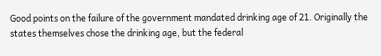Good points on the failure of the government mandated drinking age of 21. Originally the states themselves chose the drinking age, but the federal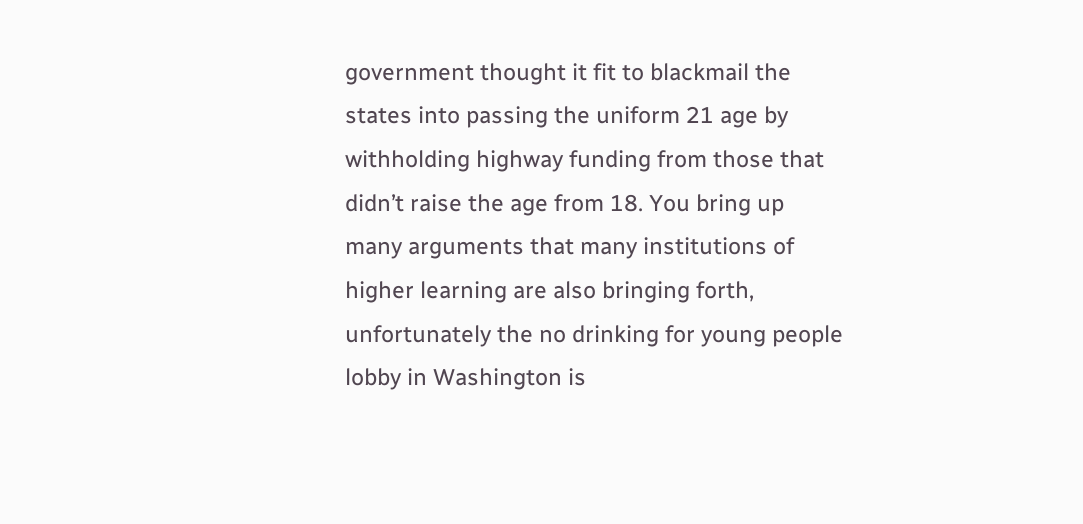government thought it fit to blackmail the states into passing the uniform 21 age by withholding highway funding from those that didn’t raise the age from 18. You bring up many arguments that many institutions of higher learning are also bringing forth, unfortunately the no drinking for young people lobby in Washington is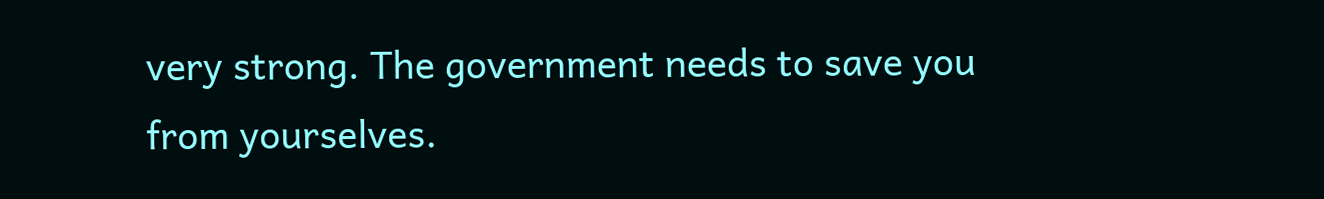very strong. The government needs to save you from yourselves.